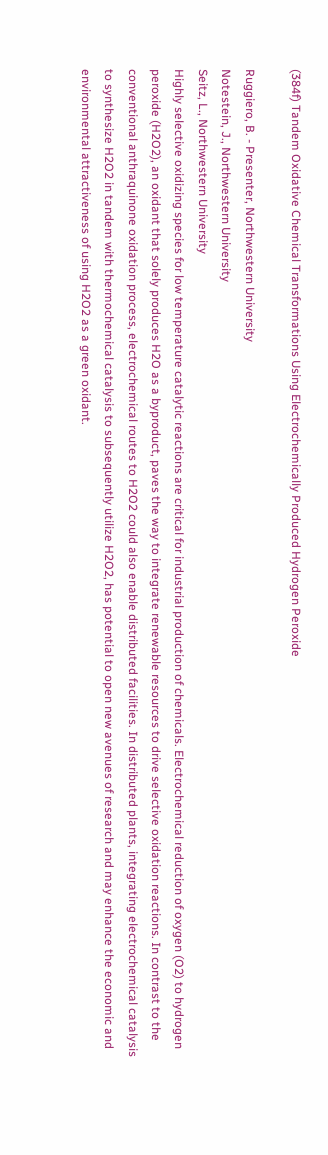(384f) Tandem Oxidative Chemical Transformations Using Electrochemically Produced Hydrogen Peroxide

Ruggiero, B. - Presenter, Northwestern University
Notestein, J., Northwestern University
Seitz, L., Northwestern University
Highly selective oxidizing species for low temperature catalytic reactions are critical for industrial production of chemicals. Electrochemical reduction of oxygen (O2) to hydrogen peroxide (H2O2), an oxidant that solely produces H2O as a byproduct, paves the way to integrate renewable resources to drive selective oxidation reactions. In contrast to the conventional anthraquinone oxidation process, electrochemical routes to H2O2 could also enable distributed facilities. In distributed plants, integrating electrochemical catalysis to synthesize H2O2 in tandem with thermochemical catalysis to subsequently utilize H2O2, has potential to open new avenues of research and may enhance the economic and environmental attractiveness of using H2O2 as a green oxidant.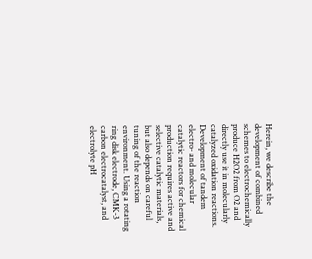Herein, we describe the development of combined schemes to electrochemically produce H2O2 from O2 and directly use it in molecularly catalyzed oxidation reactions. Development of tandem electro- and molecular catalytic reactors for chemical production requires active and selective catalytic materials, but also depends on careful tuning of the reaction environment. Using a rotating ring disk electrode, CMK-3 carbon electrocatalyst, and electrolyte pH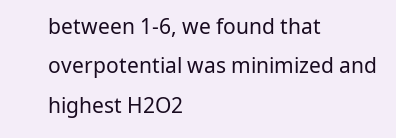between 1-6, we found that overpotential was minimized and highest H2O2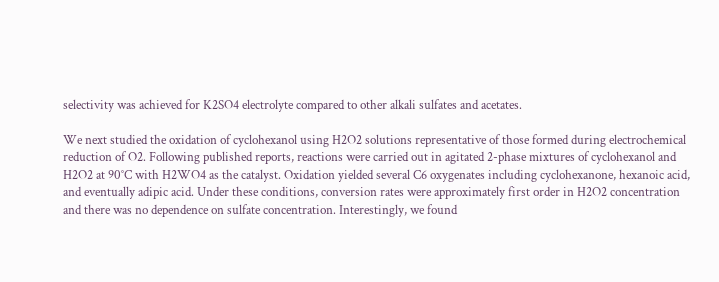selectivity was achieved for K2SO4 electrolyte compared to other alkali sulfates and acetates.

We next studied the oxidation of cyclohexanol using H2O2 solutions representative of those formed during electrochemical reduction of O2. Following published reports, reactions were carried out in agitated 2-phase mixtures of cyclohexanol and H2O2 at 90°C with H2WO4 as the catalyst. Oxidation yielded several C6 oxygenates including cyclohexanone, hexanoic acid, and eventually adipic acid. Under these conditions, conversion rates were approximately first order in H2O2 concentration and there was no dependence on sulfate concentration. Interestingly, we found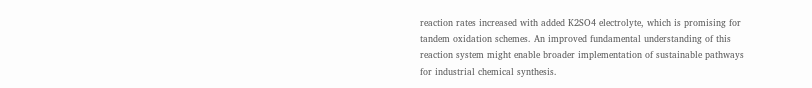reaction rates increased with added K2SO4 electrolyte, which is promising for tandem oxidation schemes. An improved fundamental understanding of this reaction system might enable broader implementation of sustainable pathways for industrial chemical synthesis.